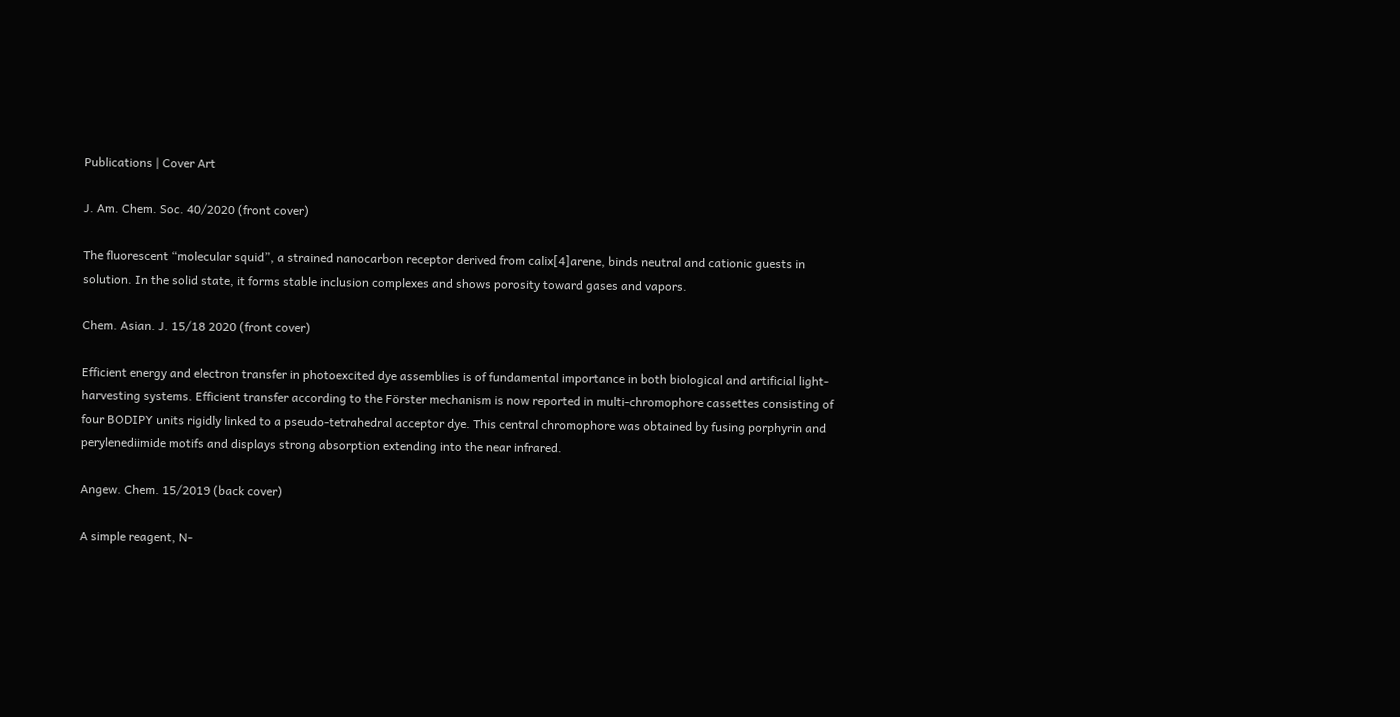Publications | Cover Art

J. Am. Chem. Soc. 40/2020 (front cover)

The fluorescent “molecular squid”, a strained nanocarbon receptor derived from calix[4]arene, binds neutral and cationic guests in solution. In the solid state, it forms stable inclusion complexes and shows porosity toward gases and vapors.

Chem. Asian. J. 15/18 2020 (front cover)

Efficient energy and electron transfer in photoexcited dye assemblies is of fundamental importance in both biological and artificial light‐harvesting systems. Efficient transfer according to the Förster mechanism is now reported in multi‐chromophore cassettes consisting of four BODIPY units rigidly linked to a pseudo‐tetrahedral acceptor dye. This central chromophore was obtained by fusing porphyrin and perylenediimide motifs and displays strong absorption extending into the near infrared.

Angew. Chem. 15/2019 (back cover)

A simple reagent, N‐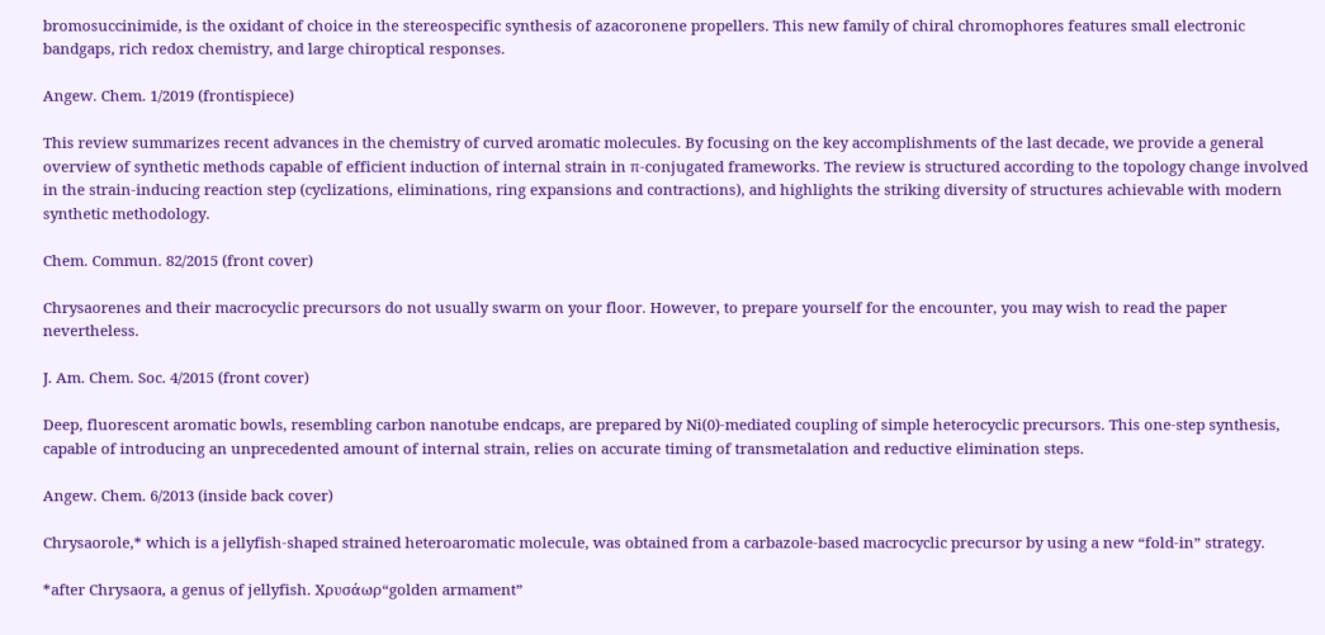bromosuccinimide, is the oxidant of choice in the stereospecific synthesis of azacoronene propellers. This new family of chiral chromophores features small electronic bandgaps, rich redox chemistry, and large chiroptical responses.

Angew. Chem. 1/2019 (frontispiece)

This review summarizes recent advances in the chemistry of curved aromatic molecules. By focusing on the key accomplishments of the last decade, we provide a general overview of synthetic methods capable of efficient induction of internal strain in π‐conjugated frameworks. The review is structured according to the topology change involved in the strain‐inducing reaction step (cyclizations, eliminations, ring expansions and contractions), and highlights the striking diversity of structures achievable with modern synthetic methodology.

Chem. Commun. 82/2015 (front cover)

Chrysaorenes and their macrocyclic precursors do not usually swarm on your floor. However, to prepare yourself for the encounter, you may wish to read the paper nevertheless.

J. Am. Chem. Soc. 4/2015 (front cover)

Deep, fluorescent aromatic bowls, resembling carbon nanotube endcaps, are prepared by Ni(0)-mediated coupling of simple heterocyclic precursors. This one-step synthesis, capable of introducing an unprecedented amount of internal strain, relies on accurate timing of transmetalation and reductive elimination steps.

Angew. Chem. 6/2013 (inside back cover)

Chrysaorole,* which is a jellyfish‐shaped strained heteroaromatic molecule, was obtained from a carbazole‐based macrocyclic precursor by using a new “fold‐in” strategy.

*after Chrysaora, a genus of jellyfish. Χρυσάωρ“golden armament”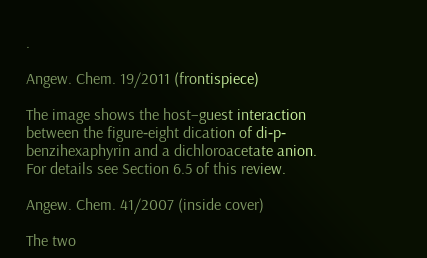.

Angew. Chem. 19/2011 (frontispiece)

The image shows the host–guest interaction between the figure‐eight dication of di‐p‐benzihexaphyrin and a dichloroacetate anion. For details see Section 6.5 of this review.

Angew. Chem. 41/2007 (inside cover)

The two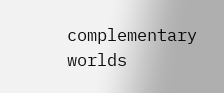complementary worlds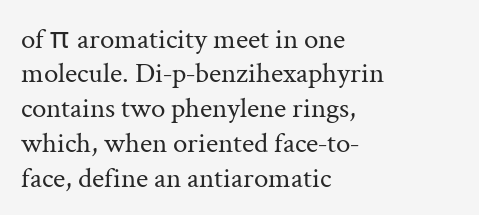of π aromaticity meet in one molecule. Di‐p‐benzihexaphyrin contains two phenylene rings, which, when oriented face‐to‐face, define an antiaromatic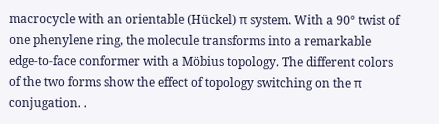macrocycle with an orientable (Hückel) π system. With a 90° twist of one phenylene ring, the molecule transforms into a remarkable edge‐to‐face conformer with a Möbius topology. The different colors of the two forms show the effect of topology switching on the π conjugation. .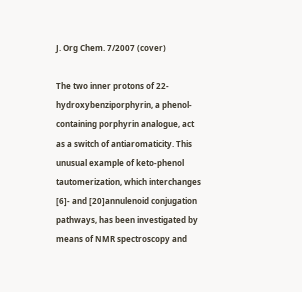J. Org Chem. 7/2007 (cover)

The two inner protons of 22-hydroxybenziporphyrin, a phenol-containing porphyrin analogue, act as a switch of antiaromaticity. This unusual example of keto-phenol tautomerization, which interchanges [6]- and [20]annulenoid conjugation pathways, has been investigated by means of NMR spectroscopy and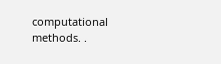computational methods. .